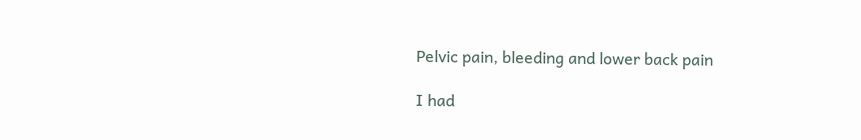Pelvic pain, bleeding and lower back pain

I had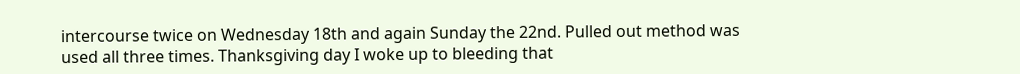intercourse twice on Wednesday 18th and again Sunday the 22nd. Pulled out method was used all three times. Thanksgiving day I woke up to bleeding that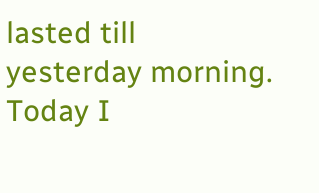lasted till yesterday morning. Today I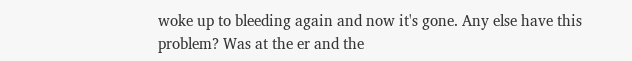woke up to bleeding again and now it's gone. Any else have this problem? Was at the er and the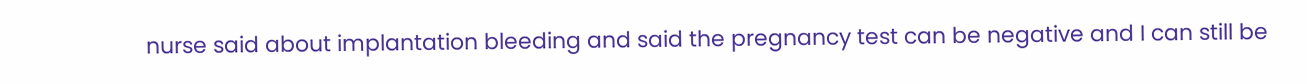nurse said about implantation bleeding and said the pregnancy test can be negative and I can still be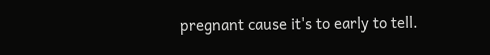pregnant cause it's to early to tell.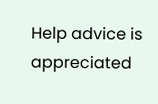Help advice is appreciated